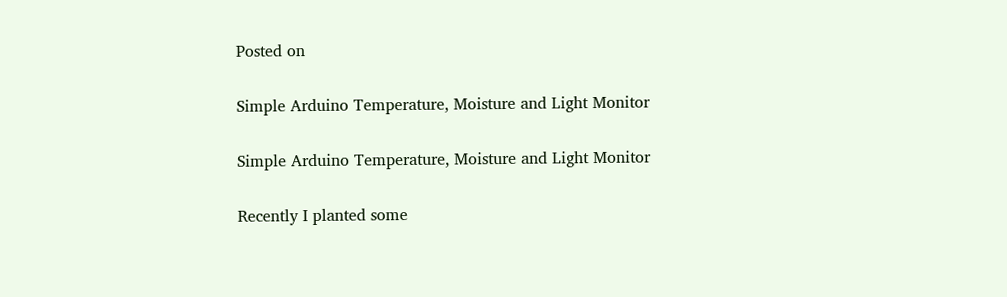Posted on

Simple Arduino Temperature, Moisture and Light Monitor

Simple Arduino Temperature, Moisture and Light Monitor

Recently I planted some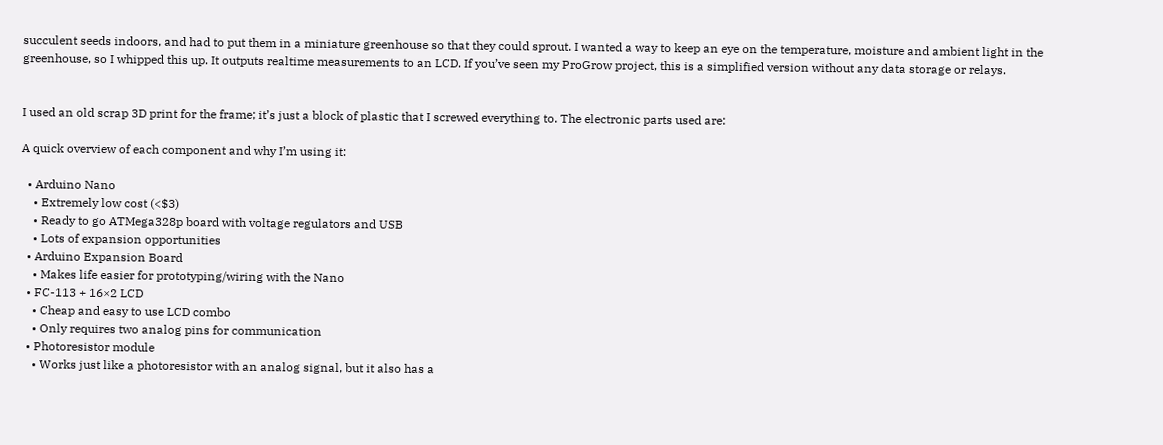succulent seeds indoors, and had to put them in a miniature greenhouse so that they could sprout. I wanted a way to keep an eye on the temperature, moisture and ambient light in the greenhouse, so I whipped this up. It outputs realtime measurements to an LCD. If you’ve seen my ProGrow project, this is a simplified version without any data storage or relays.


I used an old scrap 3D print for the frame; it’s just a block of plastic that I screwed everything to. The electronic parts used are:

A quick overview of each component and why I’m using it:

  • Arduino Nano
    • Extremely low cost (<$3)
    • Ready to go ATMega328p board with voltage regulators and USB
    • Lots of expansion opportunities
  • Arduino Expansion Board
    • Makes life easier for prototyping/wiring with the Nano
  • FC-113 + 16×2 LCD
    • Cheap and easy to use LCD combo
    • Only requires two analog pins for communication
  • Photoresistor module
    • Works just like a photoresistor with an analog signal, but it also has a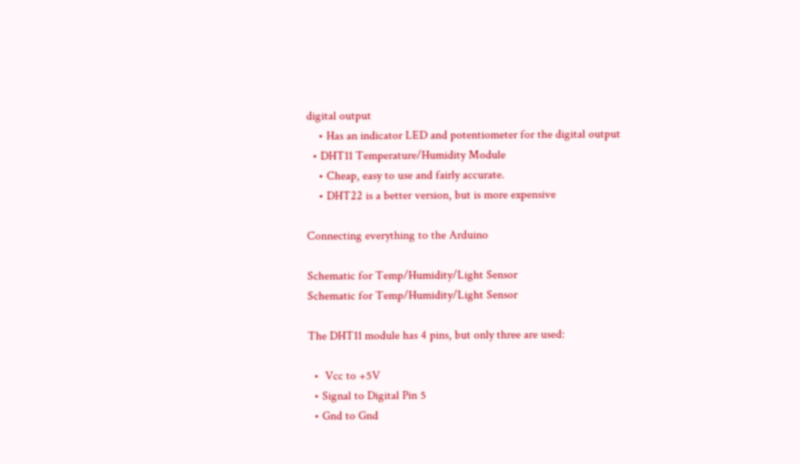digital output
    • Has an indicator LED and potentiometer for the digital output
  • DHT11 Temperature/Humidity Module
    • Cheap, easy to use and fairly accurate.
    • DHT22 is a better version, but is more expensive

Connecting everything to the Arduino

Schematic for Temp/Humidity/Light Sensor
Schematic for Temp/Humidity/Light Sensor

The DHT11 module has 4 pins, but only three are used:

  •  Vcc to +5V
  • Signal to Digital Pin 5
  • Gnd to Gnd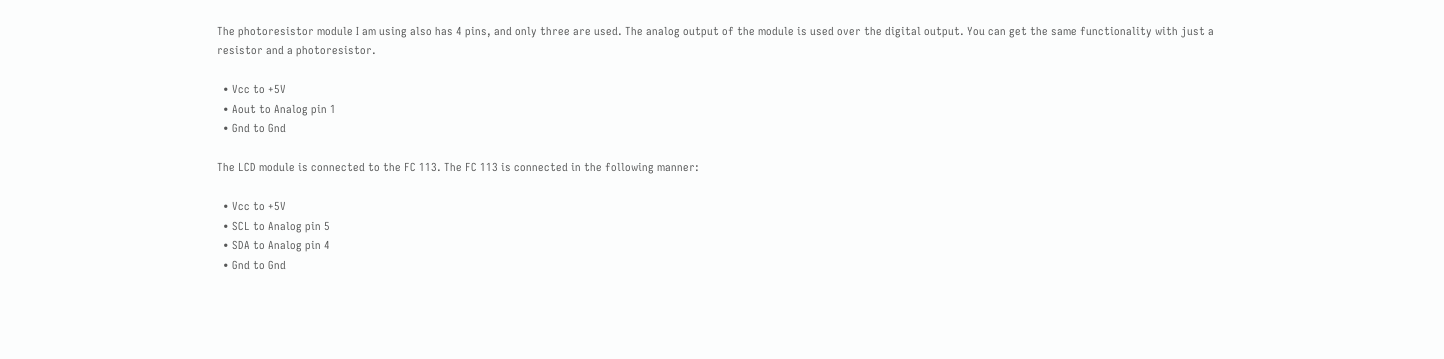The photoresistor module I am using also has 4 pins, and only three are used. The analog output of the module is used over the digital output. You can get the same functionality with just a resistor and a photoresistor.

  • Vcc to +5V
  • Aout to Analog pin 1
  • Gnd to Gnd

The LCD module is connected to the FC 113. The FC 113 is connected in the following manner:

  • Vcc to +5V
  • SCL to Analog pin 5
  • SDA to Analog pin 4
  • Gnd to Gnd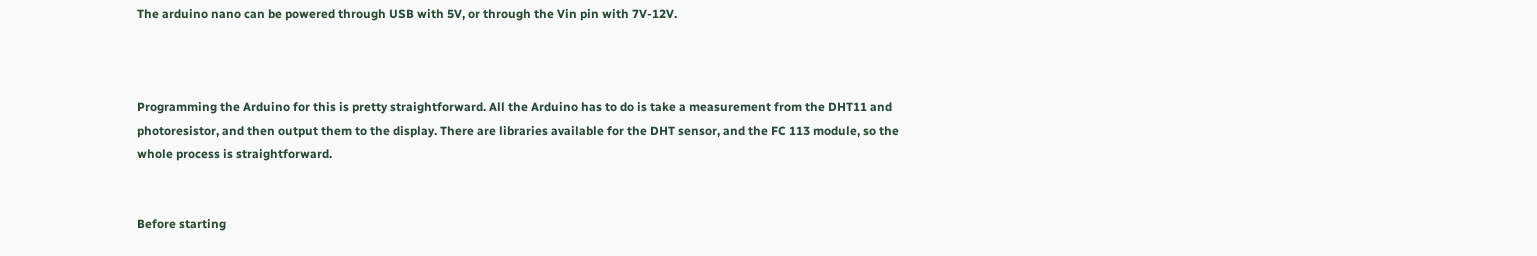The arduino nano can be powered through USB with 5V, or through the Vin pin with 7V-12V.



Programming the Arduino for this is pretty straightforward. All the Arduino has to do is take a measurement from the DHT11 and photoresistor, and then output them to the display. There are libraries available for the DHT sensor, and the FC 113 module, so the whole process is straightforward.


Before starting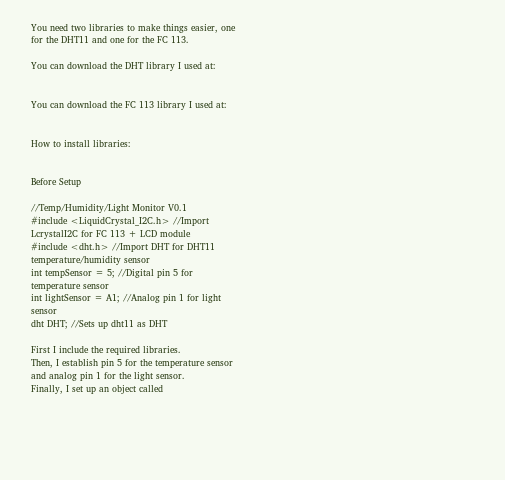You need two libraries to make things easier, one for the DHT11 and one for the FC 113.

You can download the DHT library I used at:


You can download the FC 113 library I used at:


How to install libraries:


Before Setup

//Temp/Humidity/Light Monitor V0.1
#include <LiquidCrystal_I2C.h> //Import LcrystalI2C for FC 113 + LCD module
#include <dht.h> //Import DHT for DHT11 temperature/humidity sensor
int tempSensor = 5; //Digital pin 5 for temperature sensor
int lightSensor = A1; //Analog pin 1 for light sensor
dht DHT; //Sets up dht11 as DHT

First I include the required libraries.
Then, I establish pin 5 for the temperature sensor and analog pin 1 for the light sensor.
Finally, I set up an object called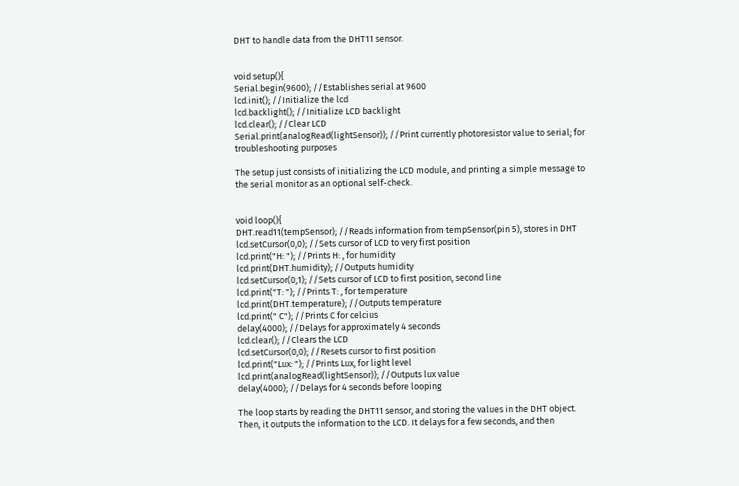DHT to handle data from the DHT11 sensor.


void setup(){
Serial.begin(9600); //Establishes serial at 9600
lcd.init(); //Initialize the lcd
lcd.backlight(); //Initialize LCD backlight
lcd.clear(); //Clear LCD
Serial.print(analogRead(lightSensor)); //Print currently photoresistor value to serial; for troubleshooting purposes

The setup just consists of initializing the LCD module, and printing a simple message to the serial monitor as an optional self-check.


void loop(){
DHT.read11(tempSensor); //Reads information from tempSensor(pin 5), stores in DHT
lcd.setCursor(0,0); //Sets cursor of LCD to very first position
lcd.print("H: "); //Prints H: , for humidity
lcd.print(DHT.humidity); //Outputs humidity
lcd.setCursor(0,1); //Sets cursor of LCD to first position, second line
lcd.print("T: "); //Prints T: , for temperature
lcd.print(DHT.temperature); //Outputs temperature
lcd.print(" C"); //Prints C for celcius
delay(4000); //Delays for approximately 4 seconds
lcd.clear(); //Clears the LCD
lcd.setCursor(0,0); //Resets cursor to first position
lcd.print("Lux: "); //Prints Lux, for light level
lcd.print(analogRead(lightSensor)); //Outputs lux value
delay(4000); //Delays for 4 seconds before looping

The loop starts by reading the DHT11 sensor, and storing the values in the DHT object. Then, it outputs the information to the LCD. It delays for a few seconds, and then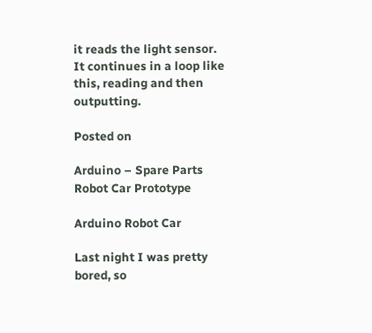it reads the light sensor. It continues in a loop like this, reading and then outputting.

Posted on

Arduino – Spare Parts Robot Car Prototype

Arduino Robot Car

Last night I was pretty bored, so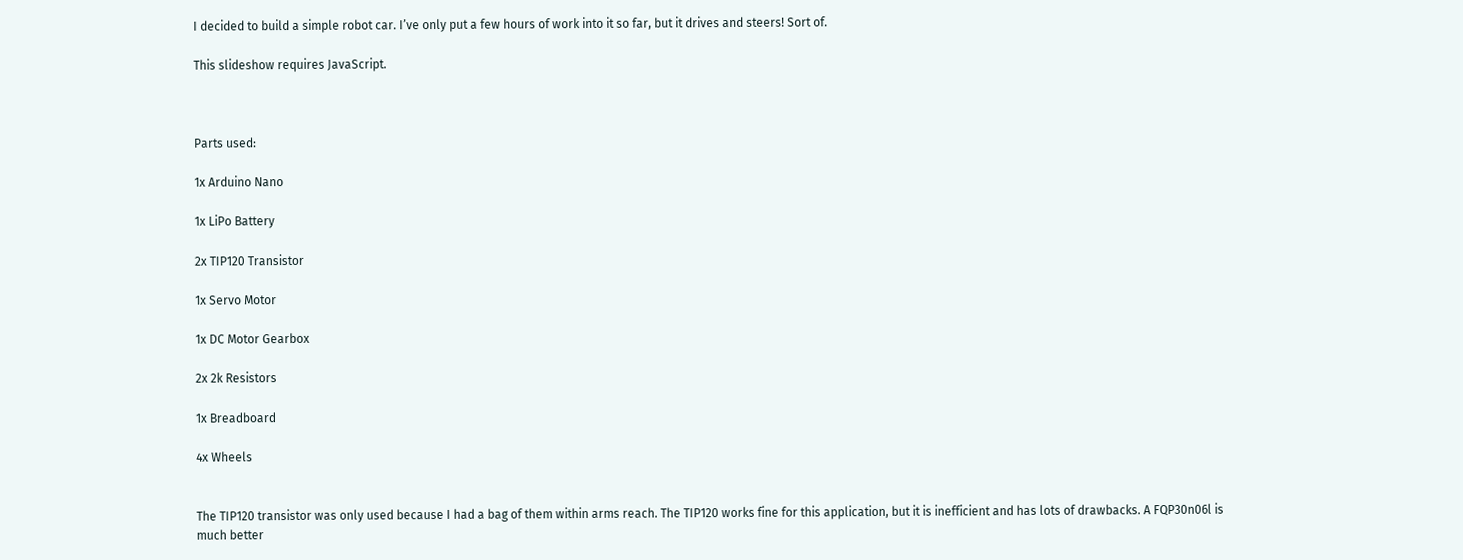I decided to build a simple robot car. I’ve only put a few hours of work into it so far, but it drives and steers! Sort of.

This slideshow requires JavaScript.



Parts used:

1x Arduino Nano

1x LiPo Battery

2x TIP120 Transistor

1x Servo Motor

1x DC Motor Gearbox

2x 2k Resistors

1x Breadboard

4x Wheels


The TIP120 transistor was only used because I had a bag of them within arms reach. The TIP120 works fine for this application, but it is inefficient and has lots of drawbacks. A FQP30n06l is much better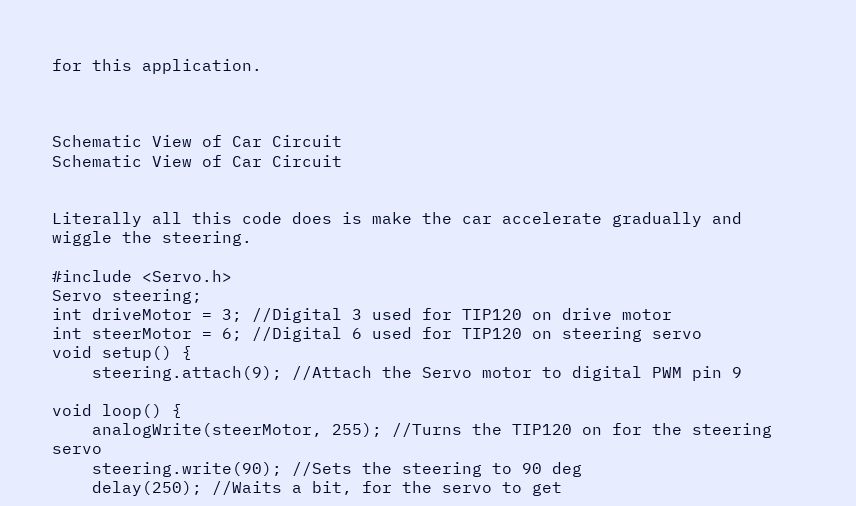for this application.



Schematic View of Car Circuit
Schematic View of Car Circuit


Literally all this code does is make the car accelerate gradually and wiggle the steering.

#include <Servo.h>
Servo steering;
int driveMotor = 3; //Digital 3 used for TIP120 on drive motor
int steerMotor = 6; //Digital 6 used for TIP120 on steering servo
void setup() {
    steering.attach(9); //Attach the Servo motor to digital PWM pin 9

void loop() {
    analogWrite(steerMotor, 255); //Turns the TIP120 on for the steering servo
    steering.write(90); //Sets the steering to 90 deg
    delay(250); //Waits a bit, for the servo to get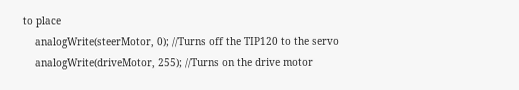to place
    analogWrite(steerMotor, 0); //Turns off the TIP120 to the servo
    analogWrite(driveMotor, 255); //Turns on the drive motor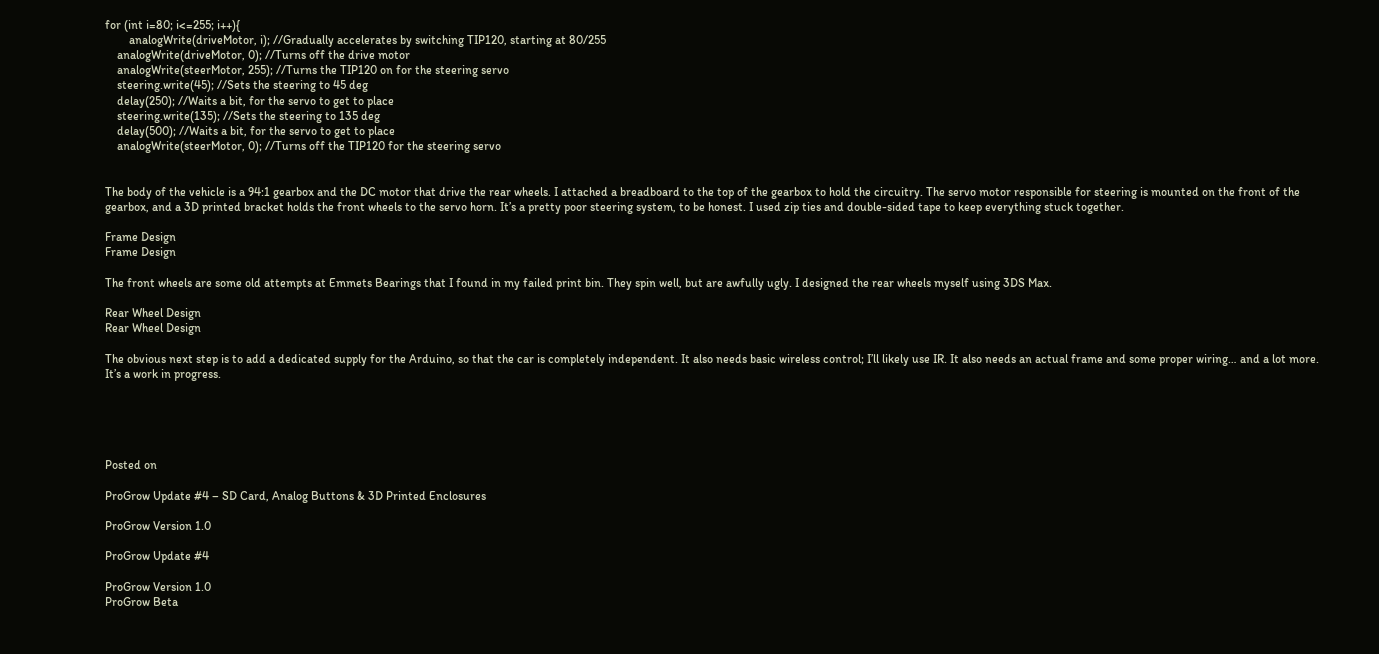for (int i=80; i<=255; i++){
        analogWrite(driveMotor, i); //Gradually accelerates by switching TIP120, starting at 80/255
    analogWrite(driveMotor, 0); //Turns off the drive motor
    analogWrite(steerMotor, 255); //Turns the TIP120 on for the steering servo
    steering.write(45); //Sets the steering to 45 deg
    delay(250); //Waits a bit, for the servo to get to place
    steering.write(135); //Sets the steering to 135 deg
    delay(500); //Waits a bit, for the servo to get to place
    analogWrite(steerMotor, 0); //Turns off the TIP120 for the steering servo


The body of the vehicle is a 94:1 gearbox and the DC motor that drive the rear wheels. I attached a breadboard to the top of the gearbox to hold the circuitry. The servo motor responsible for steering is mounted on the front of the gearbox, and a 3D printed bracket holds the front wheels to the servo horn. It’s a pretty poor steering system, to be honest. I used zip ties and double-sided tape to keep everything stuck together.

Frame Design
Frame Design

The front wheels are some old attempts at Emmets Bearings that I found in my failed print bin. They spin well, but are awfully ugly. I designed the rear wheels myself using 3DS Max.

Rear Wheel Design
Rear Wheel Design

The obvious next step is to add a dedicated supply for the Arduino, so that the car is completely independent. It also needs basic wireless control; I’ll likely use IR. It also needs an actual frame and some proper wiring… and a lot more. It’s a work in progress.





Posted on

ProGrow Update #4 – SD Card, Analog Buttons & 3D Printed Enclosures

ProGrow Version 1.0

ProGrow Update #4

ProGrow Version 1.0
ProGrow Beta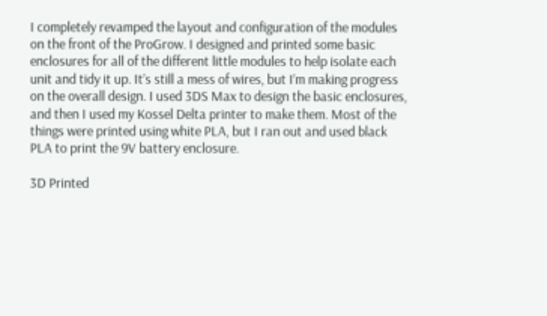I completely revamped the layout and configuration of the modules on the front of the ProGrow. I designed and printed some basic enclosures for all of the different little modules to help isolate each unit and tidy it up. It’s still a mess of wires, but I’m making progress on the overall design. I used 3DS Max to design the basic enclosures, and then I used my Kossel Delta printer to make them. Most of the things were printed using white PLA, but I ran out and used black PLA to print the 9V battery enclosure.

3D Printed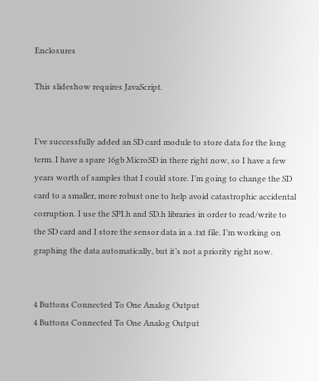Enclosures

This slideshow requires JavaScript.


I’ve successfully added an SD card module to store data for the long term. I have a spare 16gb MicroSD in there right now, so I have a few years worth of samples that I could store. I’m going to change the SD card to a smaller, more robust one to help avoid catastrophic accidental corruption. I use the SPI.h and SD.h libraries in order to read/write to the SD card and I store the sensor data in a .txt file. I’m working on graphing the data automatically, but it’s not a priority right now.


4 Buttons Connected To One Analog Output
4 Buttons Connected To One Analog Output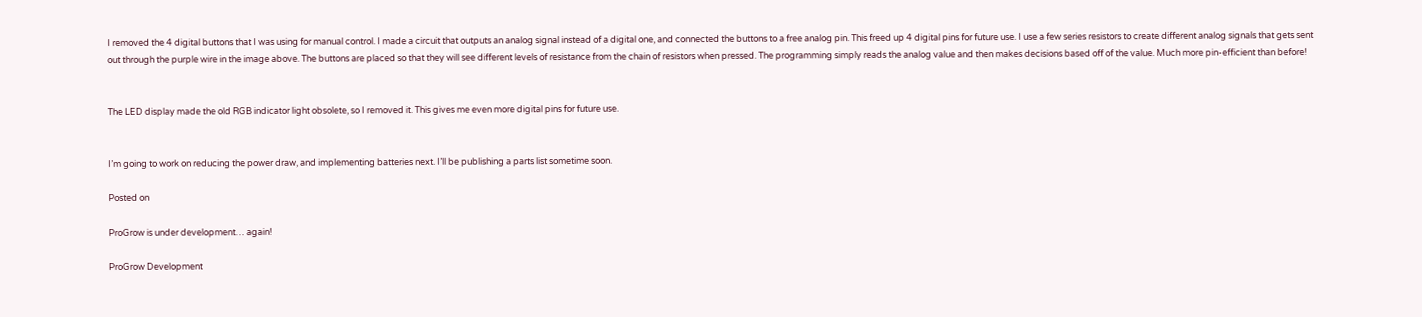I removed the 4 digital buttons that I was using for manual control. I made a circuit that outputs an analog signal instead of a digital one, and connected the buttons to a free analog pin. This freed up 4 digital pins for future use. I use a few series resistors to create different analog signals that gets sent out through the purple wire in the image above. The buttons are placed so that they will see different levels of resistance from the chain of resistors when pressed. The programming simply reads the analog value and then makes decisions based off of the value. Much more pin-efficient than before!


The LED display made the old RGB indicator light obsolete, so I removed it. This gives me even more digital pins for future use.


I’m going to work on reducing the power draw, and implementing batteries next. I’ll be publishing a parts list sometime soon.

Posted on

ProGrow is under development… again!

ProGrow Development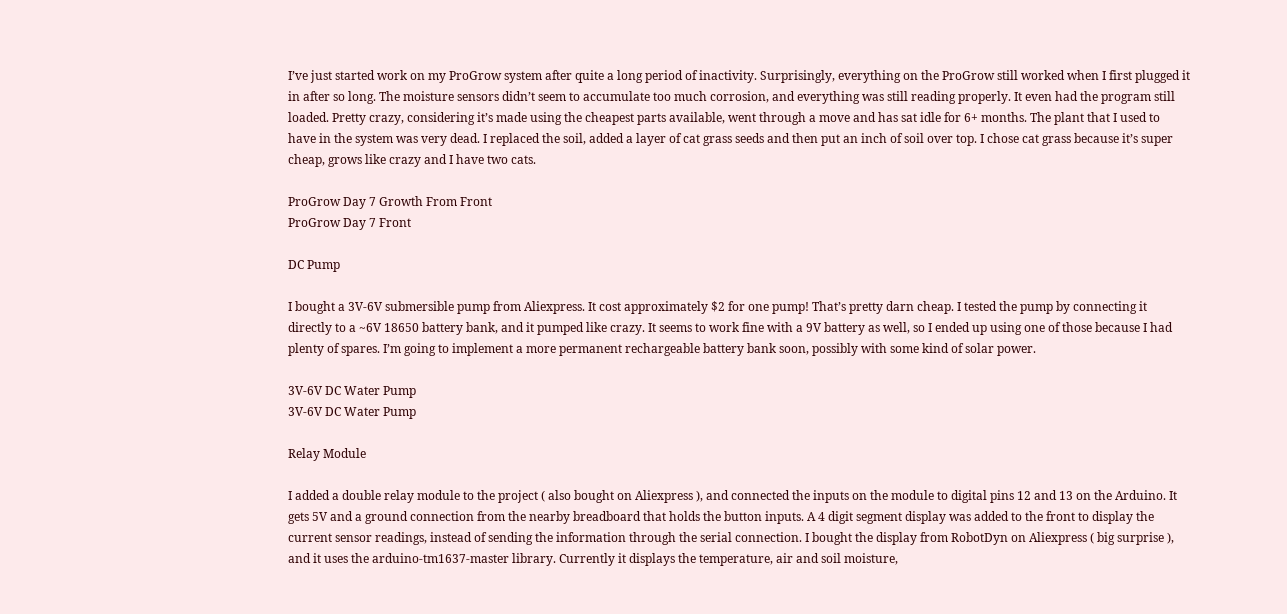I’ve just started work on my ProGrow system after quite a long period of inactivity. Surprisingly, everything on the ProGrow still worked when I first plugged it in after so long. The moisture sensors didn’t seem to accumulate too much corrosion, and everything was still reading properly. It even had the program still loaded. Pretty crazy, considering it’s made using the cheapest parts available, went through a move and has sat idle for 6+ months. The plant that I used to have in the system was very dead. I replaced the soil, added a layer of cat grass seeds and then put an inch of soil over top. I chose cat grass because it’s super cheap, grows like crazy and I have two cats.

ProGrow Day 7 Growth From Front
ProGrow Day 7 Front

DC Pump

I bought a 3V-6V submersible pump from Aliexpress. It cost approximately $2 for one pump! That’s pretty darn cheap. I tested the pump by connecting it directly to a ~6V 18650 battery bank, and it pumped like crazy. It seems to work fine with a 9V battery as well, so I ended up using one of those because I had plenty of spares. I’m going to implement a more permanent rechargeable battery bank soon, possibly with some kind of solar power.

3V-6V DC Water Pump
3V-6V DC Water Pump

Relay Module

I added a double relay module to the project ( also bought on Aliexpress ), and connected the inputs on the module to digital pins 12 and 13 on the Arduino. It gets 5V and a ground connection from the nearby breadboard that holds the button inputs. A 4 digit segment display was added to the front to display the current sensor readings, instead of sending the information through the serial connection. I bought the display from RobotDyn on Aliexpress ( big surprise ), and it uses the arduino-tm1637-master library. Currently it displays the temperature, air and soil moisture,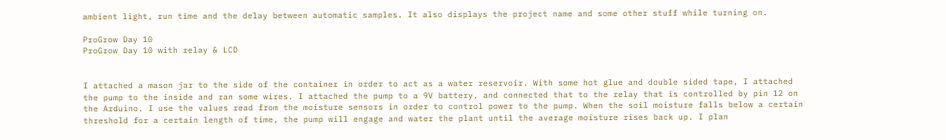ambient light, run time and the delay between automatic samples. It also displays the project name and some other stuff while turning on.

ProGrow Day 10
ProGrow Day 10 with relay & LCD


I attached a mason jar to the side of the container in order to act as a water reservoir. With some hot glue and double sided tape, I attached the pump to the inside and ran some wires. I attached the pump to a 9V battery, and connected that to the relay that is controlled by pin 12 on the Arduino. I use the values read from the moisture sensors in order to control power to the pump. When the soil moisture falls below a certain threshold for a certain length of time, the pump will engage and water the plant until the average moisture rises back up. I plan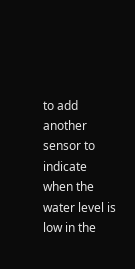to add another sensor to indicate when the water level is low in the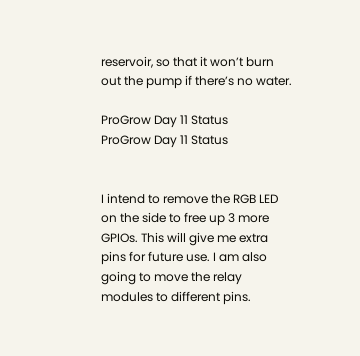reservoir, so that it won’t burn out the pump if there’s no water.

ProGrow Day 11 Status
ProGrow Day 11 Status


I intend to remove the RGB LED on the side to free up 3 more GPIOs. This will give me extra pins for future use. I am also going to move the relay modules to different pins.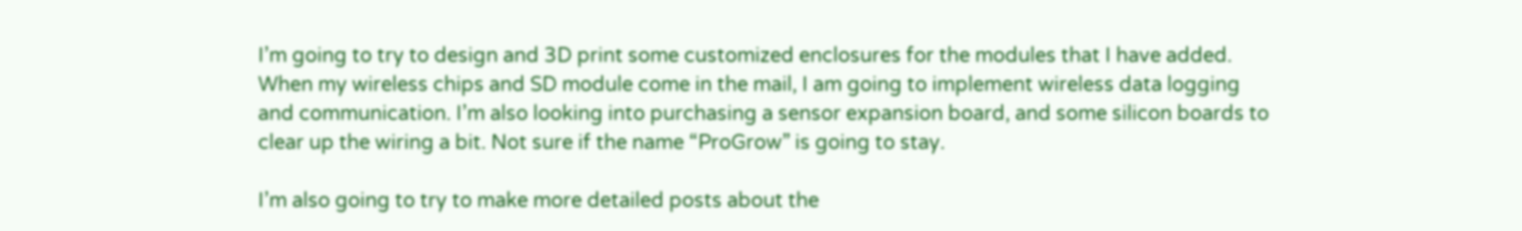I’m going to try to design and 3D print some customized enclosures for the modules that I have added. When my wireless chips and SD module come in the mail, I am going to implement wireless data logging and communication. I’m also looking into purchasing a sensor expansion board, and some silicon boards to clear up the wiring a bit. Not sure if the name “ProGrow” is going to stay.

I’m also going to try to make more detailed posts about the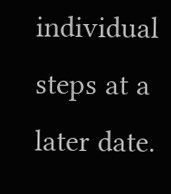individual steps at a later date.